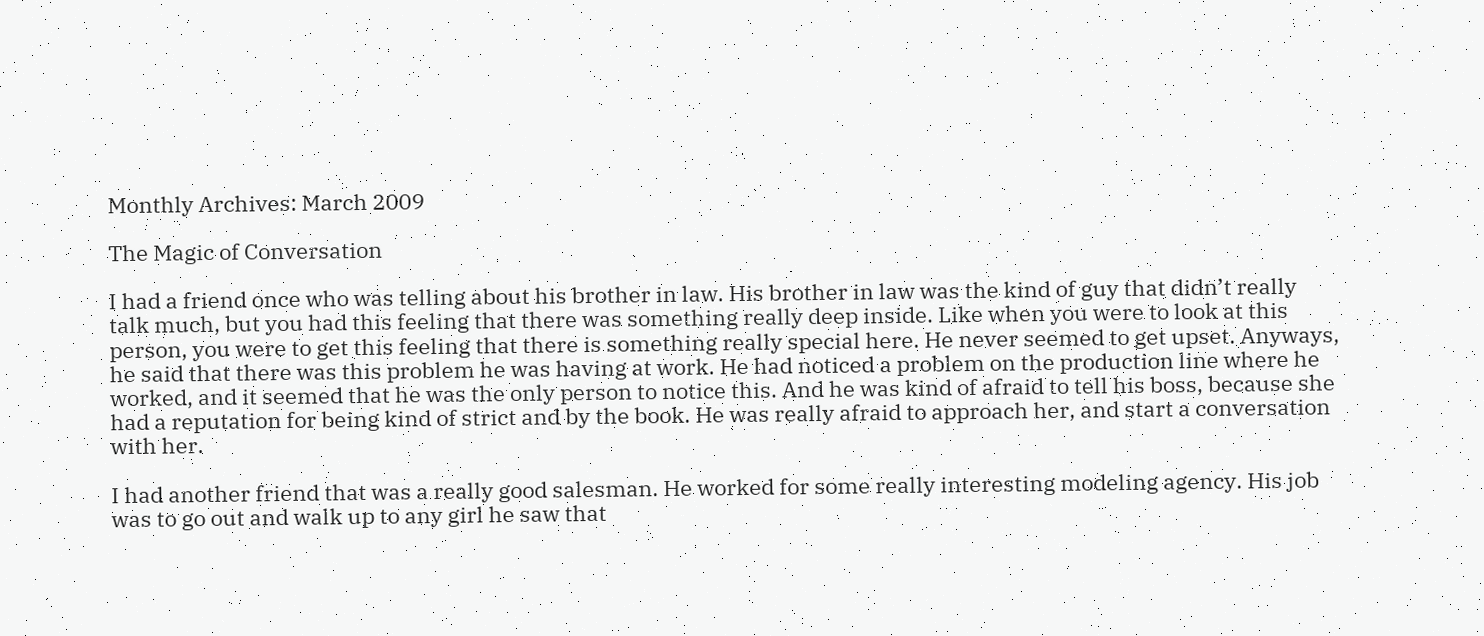Monthly Archives: March 2009

The Magic of Conversation

I had a friend once who was telling about his brother in law. His brother in law was the kind of guy that didn’t really talk much, but you had this feeling that there was something really deep inside. Like when you were to look at this person, you were to get this feeling that there is something really special here. He never seemed to get upset. Anyways, he said that there was this problem he was having at work. He had noticed a problem on the production line where he worked, and it seemed that he was the only person to notice this. And he was kind of afraid to tell his boss, because she had a reputation for being kind of strict and by the book. He was really afraid to approach her, and start a conversation with her.

I had another friend that was a really good salesman. He worked for some really interesting modeling agency. His job was to go out and walk up to any girl he saw that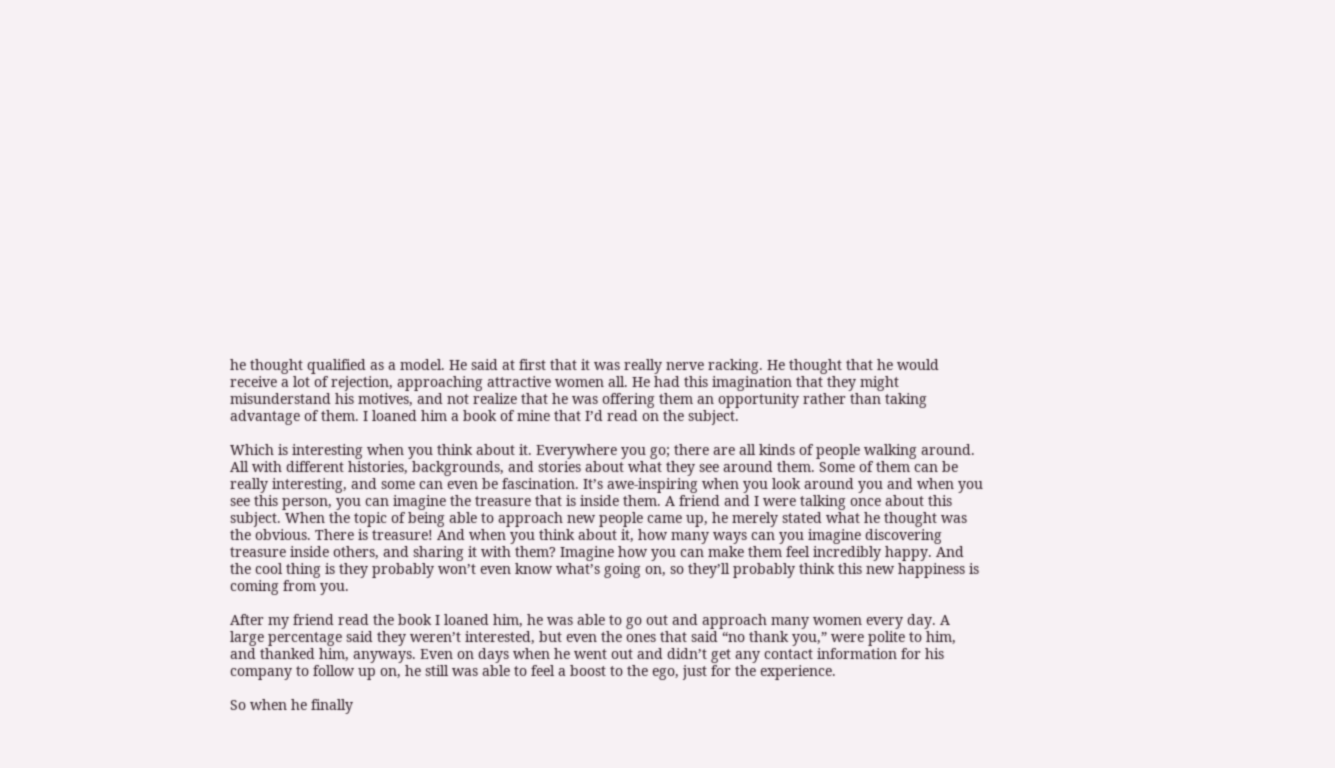he thought qualified as a model. He said at first that it was really nerve racking. He thought that he would receive a lot of rejection, approaching attractive women all. He had this imagination that they might misunderstand his motives, and not realize that he was offering them an opportunity rather than taking advantage of them. I loaned him a book of mine that I’d read on the subject.

Which is interesting when you think about it. Everywhere you go; there are all kinds of people walking around. All with different histories, backgrounds, and stories about what they see around them. Some of them can be really interesting, and some can even be fascination. It’s awe-inspiring when you look around you and when you see this person, you can imagine the treasure that is inside them. A friend and I were talking once about this subject. When the topic of being able to approach new people came up, he merely stated what he thought was the obvious. There is treasure! And when you think about it, how many ways can you imagine discovering treasure inside others, and sharing it with them? Imagine how you can make them feel incredibly happy. And the cool thing is they probably won’t even know what’s going on, so they’ll probably think this new happiness is coming from you.

After my friend read the book I loaned him, he was able to go out and approach many women every day. A large percentage said they weren’t interested, but even the ones that said “no thank you,” were polite to him, and thanked him, anyways. Even on days when he went out and didn’t get any contact information for his company to follow up on, he still was able to feel a boost to the ego, just for the experience.

So when he finally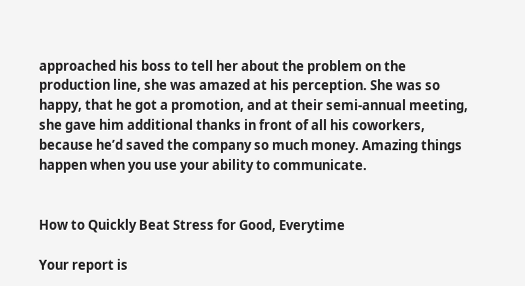approached his boss to tell her about the problem on the production line, she was amazed at his perception. She was so happy, that he got a promotion, and at their semi-annual meeting, she gave him additional thanks in front of all his coworkers, because he’d saved the company so much money. Amazing things happen when you use your ability to communicate.


How to Quickly Beat Stress for Good, Everytime

Your report is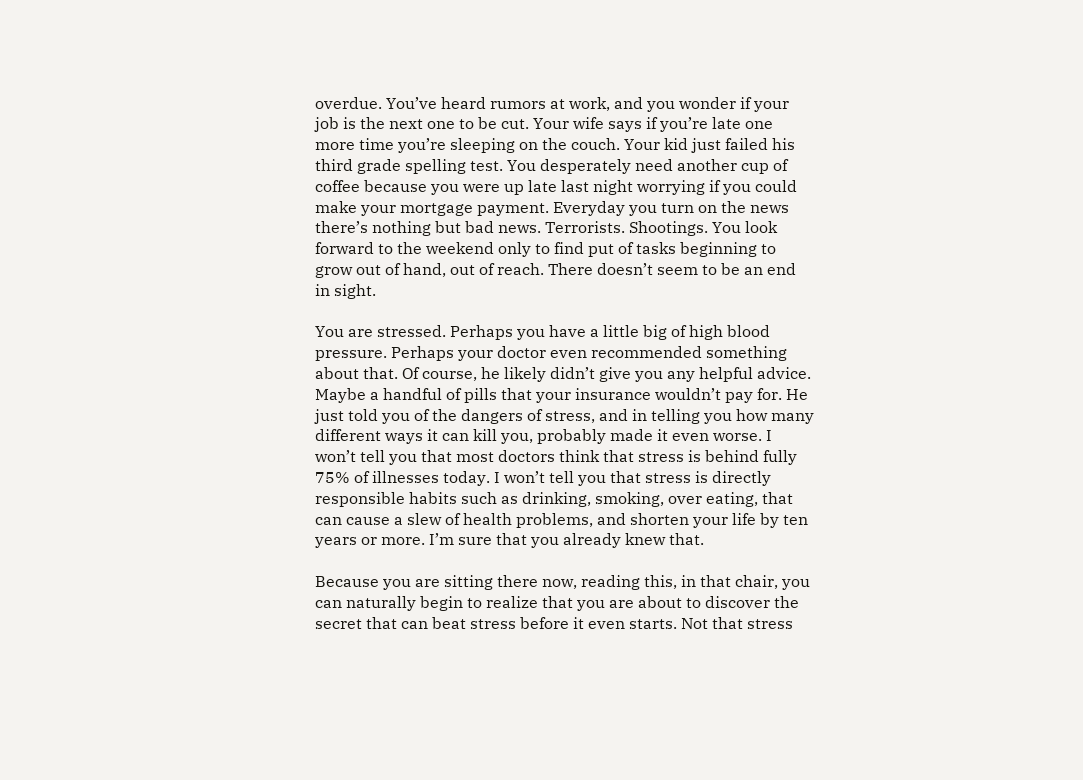overdue. You’ve heard rumors at work, and you wonder if your job is the next one to be cut. Your wife says if you’re late one more time you’re sleeping on the couch. Your kid just failed his third grade spelling test. You desperately need another cup of coffee because you were up late last night worrying if you could make your mortgage payment. Everyday you turn on the news there’s nothing but bad news. Terrorists. Shootings. You look forward to the weekend only to find put of tasks beginning to grow out of hand, out of reach. There doesn’t seem to be an end in sight.

You are stressed. Perhaps you have a little big of high blood pressure. Perhaps your doctor even recommended something about that. Of course, he likely didn’t give you any helpful advice. Maybe a handful of pills that your insurance wouldn’t pay for. He just told you of the dangers of stress, and in telling you how many different ways it can kill you, probably made it even worse. I won’t tell you that most doctors think that stress is behind fully 75% of illnesses today. I won’t tell you that stress is directly responsible habits such as drinking, smoking, over eating, that can cause a slew of health problems, and shorten your life by ten years or more. I’m sure that you already knew that.

Because you are sitting there now, reading this, in that chair, you can naturally begin to realize that you are about to discover the secret that can beat stress before it even starts. Not that stress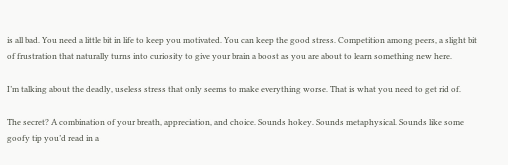is all bad. You need a little bit in life to keep you motivated. You can keep the good stress. Competition among peers, a slight bit of frustration that naturally turns into curiosity to give your brain a boost as you are about to learn something new here.

I’m talking about the deadly, useless stress that only seems to make everything worse. That is what you need to get rid of.

The secret? A combination of your breath, appreciation, and choice. Sounds hokey. Sounds metaphysical. Sounds like some goofy tip you’d read in a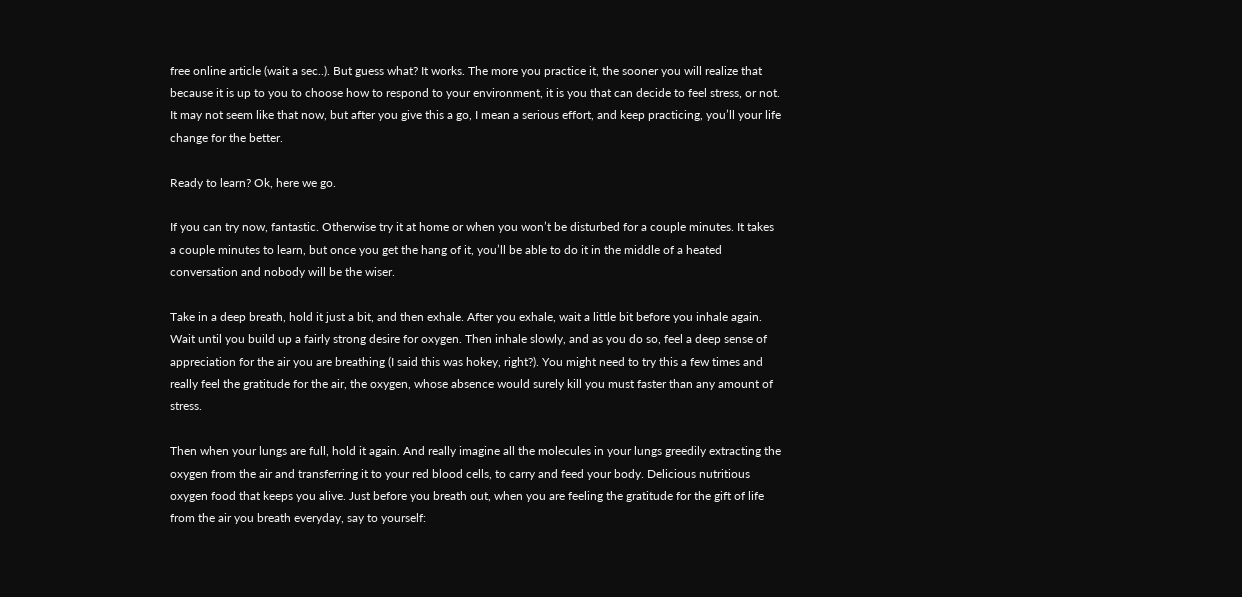free online article (wait a sec..). But guess what? It works. The more you practice it, the sooner you will realize that because it is up to you to choose how to respond to your environment, it is you that can decide to feel stress, or not. It may not seem like that now, but after you give this a go, I mean a serious effort, and keep practicing, you’ll your life change for the better.

Ready to learn? Ok, here we go.

If you can try now, fantastic. Otherwise try it at home or when you won’t be disturbed for a couple minutes. It takes a couple minutes to learn, but once you get the hang of it, you’ll be able to do it in the middle of a heated conversation and nobody will be the wiser.

Take in a deep breath, hold it just a bit, and then exhale. After you exhale, wait a little bit before you inhale again. Wait until you build up a fairly strong desire for oxygen. Then inhale slowly, and as you do so, feel a deep sense of appreciation for the air you are breathing (I said this was hokey, right?). You might need to try this a few times and really feel the gratitude for the air, the oxygen, whose absence would surely kill you must faster than any amount of stress.

Then when your lungs are full, hold it again. And really imagine all the molecules in your lungs greedily extracting the oxygen from the air and transferring it to your red blood cells, to carry and feed your body. Delicious nutritious oxygen food that keeps you alive. Just before you breath out, when you are feeling the gratitude for the gift of life from the air you breath everyday, say to yourself: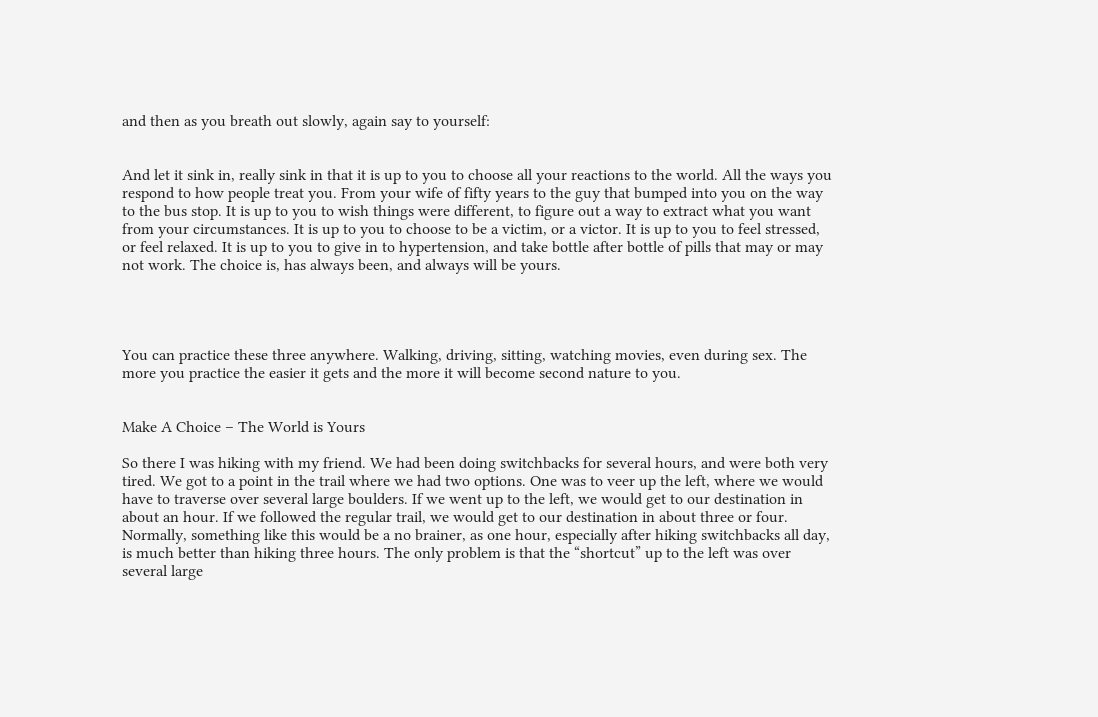and then as you breath out slowly, again say to yourself:


And let it sink in, really sink in that it is up to you to choose all your reactions to the world. All the ways you respond to how people treat you. From your wife of fifty years to the guy that bumped into you on the way to the bus stop. It is up to you to wish things were different, to figure out a way to extract what you want from your circumstances. It is up to you to choose to be a victim, or a victor. It is up to you to feel stressed, or feel relaxed. It is up to you to give in to hypertension, and take bottle after bottle of pills that may or may not work. The choice is, has always been, and always will be yours.




You can practice these three anywhere. Walking, driving, sitting, watching movies, even during sex. The more you practice the easier it gets and the more it will become second nature to you.


Make A Choice – The World is Yours

So there I was hiking with my friend. We had been doing switchbacks for several hours, and were both very tired. We got to a point in the trail where we had two options. One was to veer up the left, where we would have to traverse over several large boulders. If we went up to the left, we would get to our destination in about an hour. If we followed the regular trail, we would get to our destination in about three or four. Normally, something like this would be a no brainer, as one hour, especially after hiking switchbacks all day, is much better than hiking three hours. The only problem is that the “shortcut” up to the left was over several large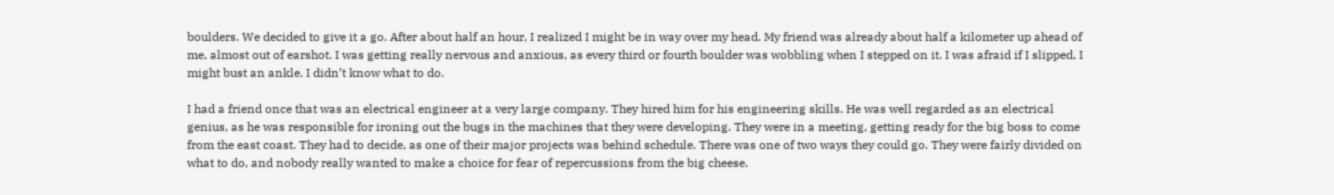boulders. We decided to give it a go. After about half an hour, I realized I might be in way over my head. My friend was already about half a kilometer up ahead of me, almost out of earshot. I was getting really nervous and anxious, as every third or fourth boulder was wobbling when I stepped on it. I was afraid if I slipped, I might bust an ankle. I didn’t know what to do.

I had a friend once that was an electrical engineer at a very large company. They hired him for his engineering skills. He was well regarded as an electrical genius, as he was responsible for ironing out the bugs in the machines that they were developing. They were in a meeting, getting ready for the big boss to come from the east coast. They had to decide, as one of their major projects was behind schedule. There was one of two ways they could go. They were fairly divided on what to do, and nobody really wanted to make a choice for fear of repercussions from the big cheese.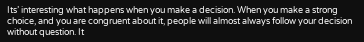Its’ interesting what happens when you make a decision. When you make a strong choice, and you are congruent about it, people will almost always follow your decision without question. It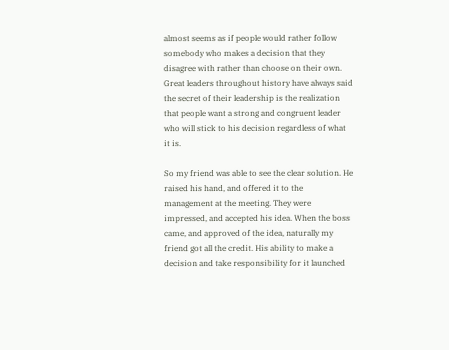almost seems as if people would rather follow somebody who makes a decision that they disagree with rather than choose on their own. Great leaders throughout history have always said the secret of their leadership is the realization that people want a strong and congruent leader who will stick to his decision regardless of what it is.

So my friend was able to see the clear solution. He raised his hand, and offered it to the management at the meeting. They were impressed, and accepted his idea. When the boss came, and approved of the idea, naturally my friend got all the credit. His ability to make a decision and take responsibility for it launched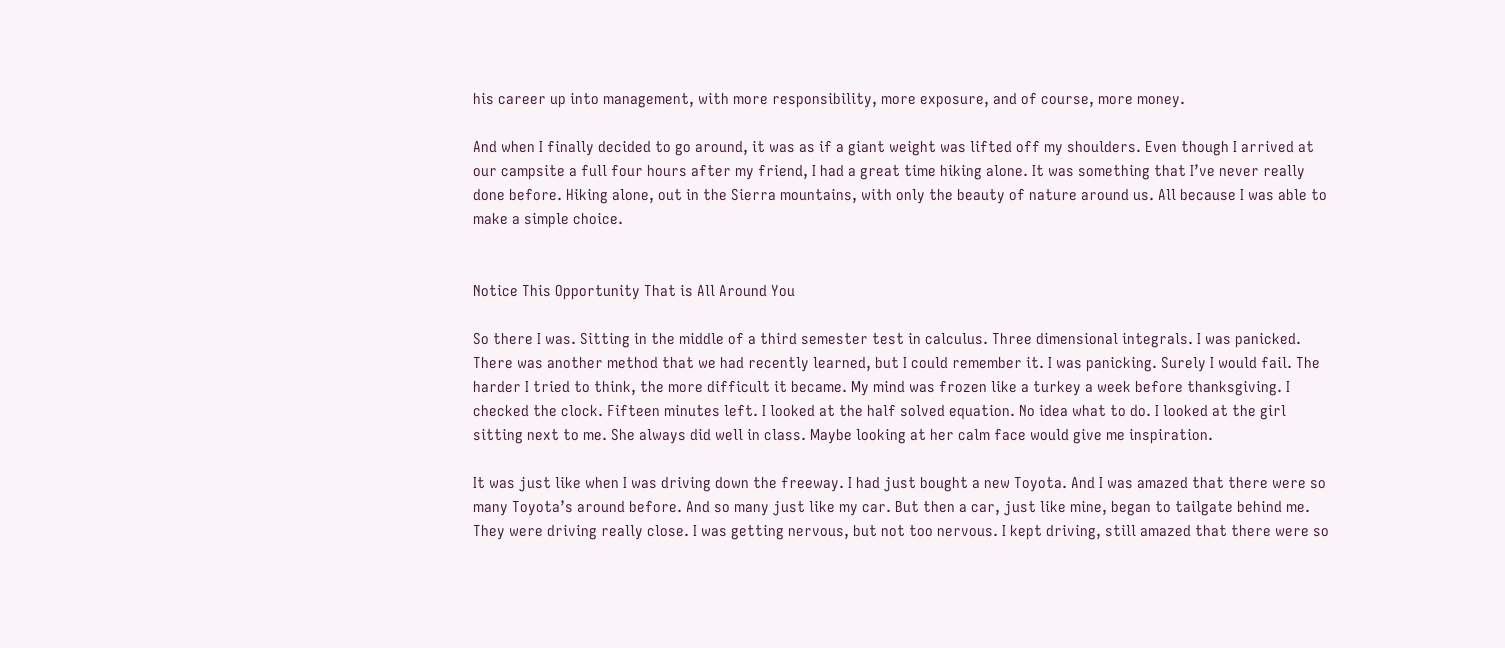his career up into management, with more responsibility, more exposure, and of course, more money.

And when I finally decided to go around, it was as if a giant weight was lifted off my shoulders. Even though I arrived at our campsite a full four hours after my friend, I had a great time hiking alone. It was something that I’ve never really done before. Hiking alone, out in the Sierra mountains, with only the beauty of nature around us. All because I was able to make a simple choice.


Notice This Opportunity That is All Around You

So there I was. Sitting in the middle of a third semester test in calculus. Three dimensional integrals. I was panicked. There was another method that we had recently learned, but I could remember it. I was panicking. Surely I would fail. The harder I tried to think, the more difficult it became. My mind was frozen like a turkey a week before thanksgiving. I checked the clock. Fifteen minutes left. I looked at the half solved equation. No idea what to do. I looked at the girl sitting next to me. She always did well in class. Maybe looking at her calm face would give me inspiration.

It was just like when I was driving down the freeway. I had just bought a new Toyota. And I was amazed that there were so many Toyota’s around before. And so many just like my car. But then a car, just like mine, began to tailgate behind me. They were driving really close. I was getting nervous, but not too nervous. I kept driving, still amazed that there were so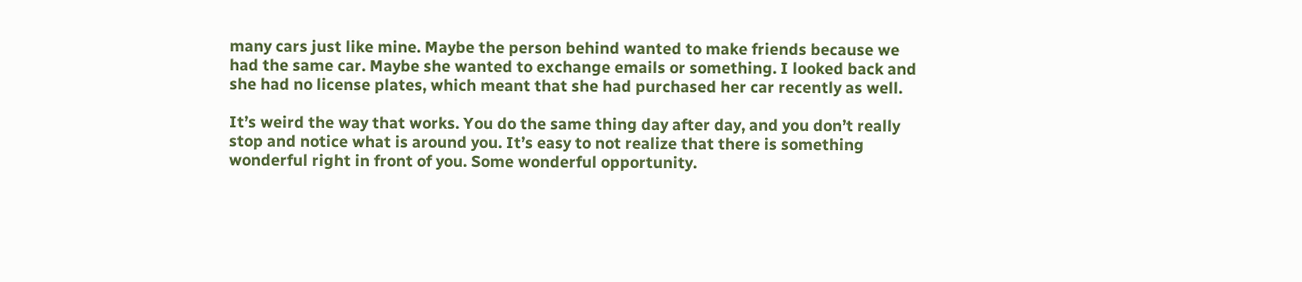many cars just like mine. Maybe the person behind wanted to make friends because we had the same car. Maybe she wanted to exchange emails or something. I looked back and she had no license plates, which meant that she had purchased her car recently as well.

It’s weird the way that works. You do the same thing day after day, and you don’t really stop and notice what is around you. It’s easy to not realize that there is something wonderful right in front of you. Some wonderful opportunity.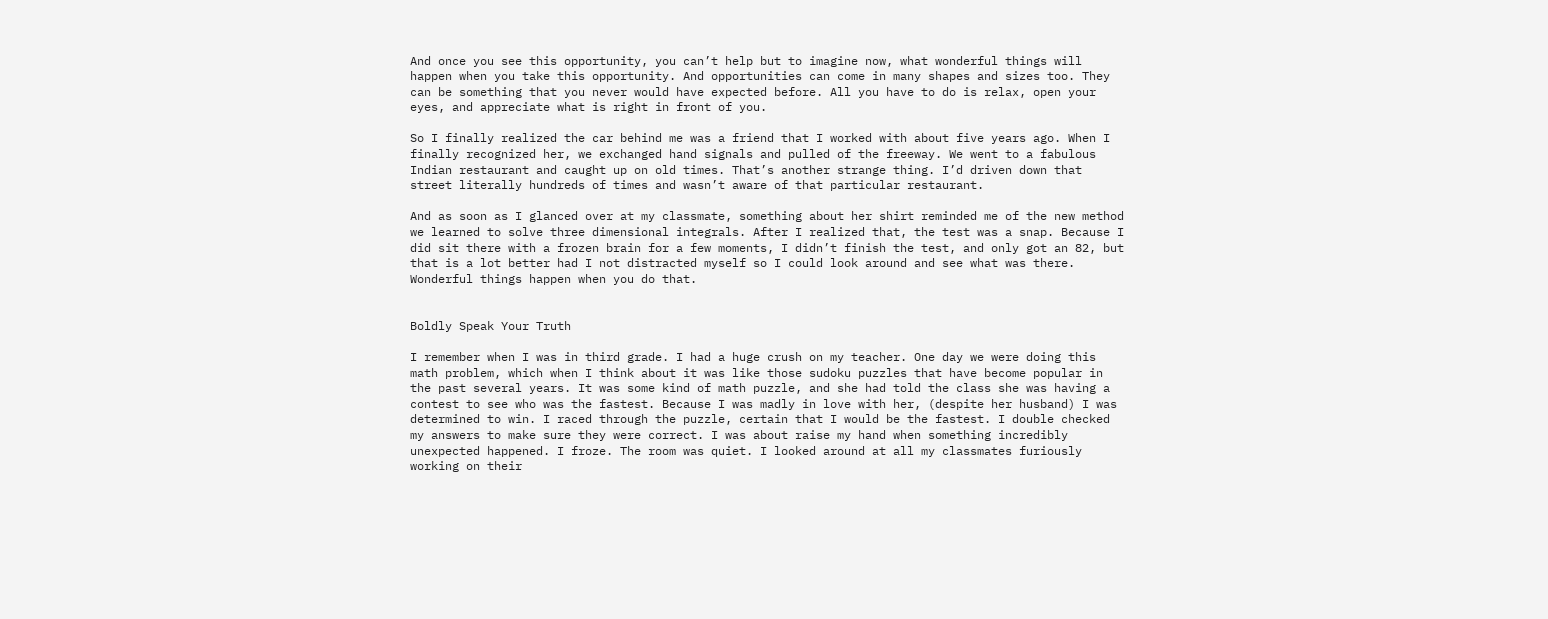And once you see this opportunity, you can’t help but to imagine now, what wonderful things will happen when you take this opportunity. And opportunities can come in many shapes and sizes too. They can be something that you never would have expected before. All you have to do is relax, open your eyes, and appreciate what is right in front of you.

So I finally realized the car behind me was a friend that I worked with about five years ago. When I finally recognized her, we exchanged hand signals and pulled of the freeway. We went to a fabulous Indian restaurant and caught up on old times. That’s another strange thing. I’d driven down that street literally hundreds of times and wasn’t aware of that particular restaurant.

And as soon as I glanced over at my classmate, something about her shirt reminded me of the new method we learned to solve three dimensional integrals. After I realized that, the test was a snap. Because I did sit there with a frozen brain for a few moments, I didn’t finish the test, and only got an 82, but that is a lot better had I not distracted myself so I could look around and see what was there. Wonderful things happen when you do that.


Boldly Speak Your Truth

I remember when I was in third grade. I had a huge crush on my teacher. One day we were doing this math problem, which when I think about it was like those sudoku puzzles that have become popular in the past several years. It was some kind of math puzzle, and she had told the class she was having a contest to see who was the fastest. Because I was madly in love with her, (despite her husband) I was determined to win. I raced through the puzzle, certain that I would be the fastest. I double checked my answers to make sure they were correct. I was about raise my hand when something incredibly unexpected happened. I froze. The room was quiet. I looked around at all my classmates furiously working on their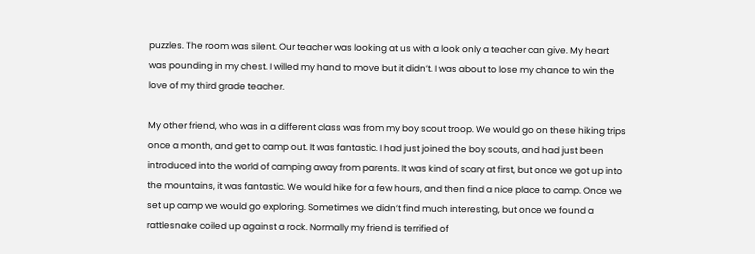puzzles. The room was silent. Our teacher was looking at us with a look only a teacher can give. My heart was pounding in my chest. I willed my hand to move but it didn’t. I was about to lose my chance to win the love of my third grade teacher.

My other friend, who was in a different class was from my boy scout troop. We would go on these hiking trips once a month, and get to camp out. It was fantastic. I had just joined the boy scouts, and had just been introduced into the world of camping away from parents. It was kind of scary at first, but once we got up into the mountains, it was fantastic. We would hike for a few hours, and then find a nice place to camp. Once we set up camp we would go exploring. Sometimes we didn’t find much interesting, but once we found a rattlesnake coiled up against a rock. Normally my friend is terrified of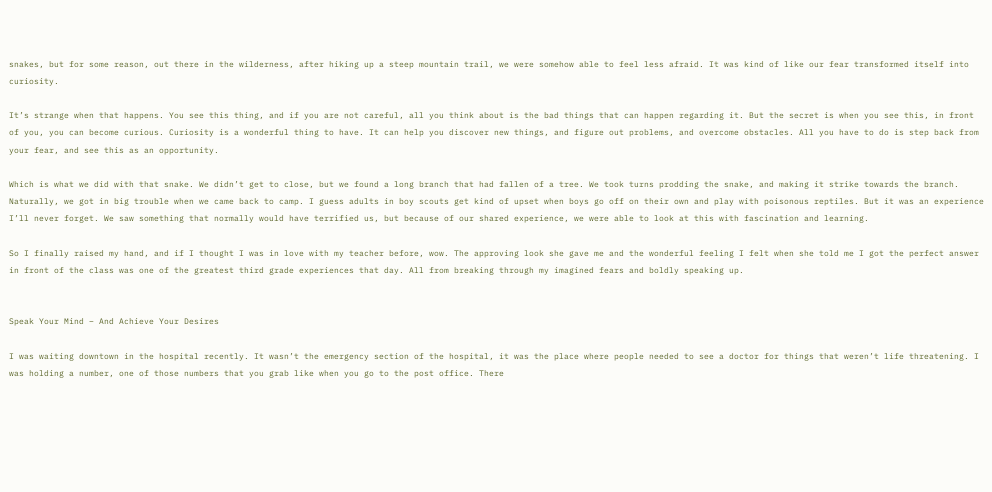snakes, but for some reason, out there in the wilderness, after hiking up a steep mountain trail, we were somehow able to feel less afraid. It was kind of like our fear transformed itself into curiosity.

It’s strange when that happens. You see this thing, and if you are not careful, all you think about is the bad things that can happen regarding it. But the secret is when you see this, in front of you, you can become curious. Curiosity is a wonderful thing to have. It can help you discover new things, and figure out problems, and overcome obstacles. All you have to do is step back from your fear, and see this as an opportunity.

Which is what we did with that snake. We didn’t get to close, but we found a long branch that had fallen of a tree. We took turns prodding the snake, and making it strike towards the branch. Naturally, we got in big trouble when we came back to camp. I guess adults in boy scouts get kind of upset when boys go off on their own and play with poisonous reptiles. But it was an experience I’ll never forget. We saw something that normally would have terrified us, but because of our shared experience, we were able to look at this with fascination and learning.

So I finally raised my hand, and if I thought I was in love with my teacher before, wow. The approving look she gave me and the wonderful feeling I felt when she told me I got the perfect answer in front of the class was one of the greatest third grade experiences that day. All from breaking through my imagined fears and boldly speaking up.


Speak Your Mind – And Achieve Your Desires

I was waiting downtown in the hospital recently. It wasn’t the emergency section of the hospital, it was the place where people needed to see a doctor for things that weren’t life threatening. I was holding a number, one of those numbers that you grab like when you go to the post office. There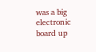was a big electronic board up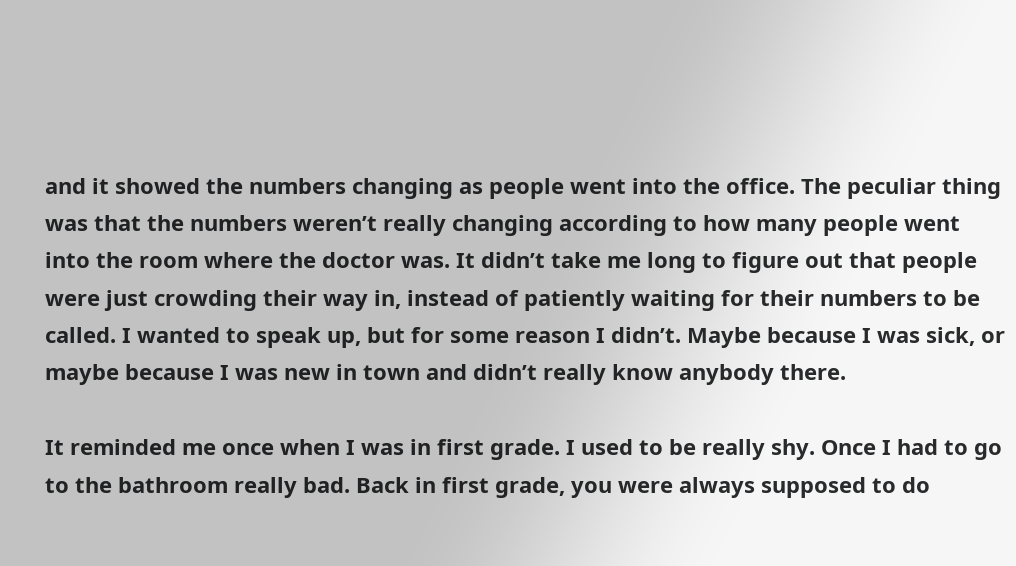and it showed the numbers changing as people went into the office. The peculiar thing was that the numbers weren’t really changing according to how many people went into the room where the doctor was. It didn’t take me long to figure out that people were just crowding their way in, instead of patiently waiting for their numbers to be called. I wanted to speak up, but for some reason I didn’t. Maybe because I was sick, or maybe because I was new in town and didn’t really know anybody there.

It reminded me once when I was in first grade. I used to be really shy. Once I had to go to the bathroom really bad. Back in first grade, you were always supposed to do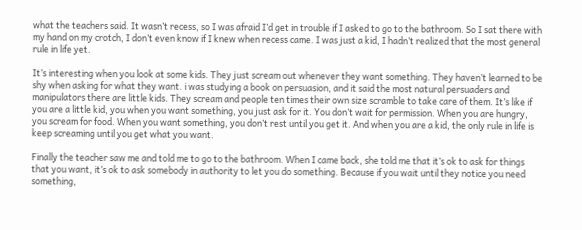what the teachers said. It wasn’t recess, so I was afraid I’d get in trouble if I asked to go to the bathroom. So I sat there with my hand on my crotch, I don’t even know if I knew when recess came. I was just a kid, I hadn’t realized that the most general rule in life yet.

It’s interesting when you look at some kids. They just scream out whenever they want something. They haven’t learned to be shy when asking for what they want. i was studying a book on persuasion, and it said the most natural persuaders and manipulators there are little kids. They scream and people ten times their own size scramble to take care of them. It’s like if you are a little kid, you when you want something, you just ask for it. You don’t wait for permission. When you are hungry, you scream for food. When you want something, you don’t rest until you get it. And when you are a kid, the only rule in life is keep screaming until you get what you want.

Finally the teacher saw me and told me to go to the bathroom. When I came back, she told me that it’s ok to ask for things that you want, it’s ok to ask somebody in authority to let you do something. Because if you wait until they notice you need something,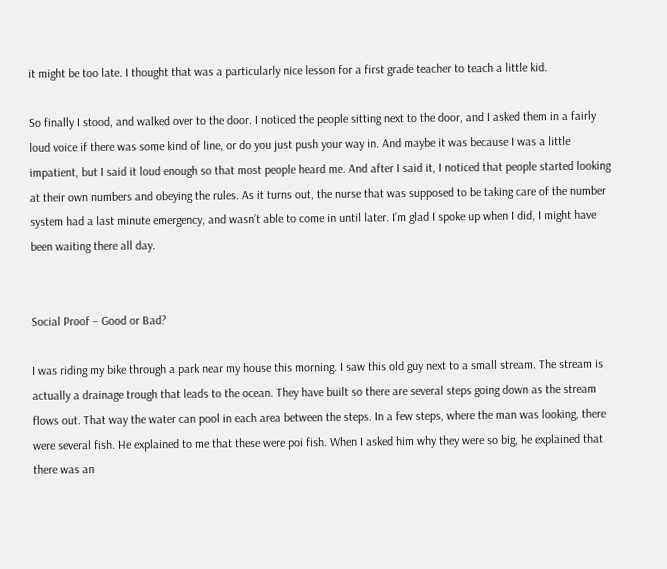it might be too late. I thought that was a particularly nice lesson for a first grade teacher to teach a little kid.

So finally I stood, and walked over to the door. I noticed the people sitting next to the door, and I asked them in a fairly loud voice if there was some kind of line, or do you just push your way in. And maybe it was because I was a little impatient, but I said it loud enough so that most people heard me. And after I said it, I noticed that people started looking at their own numbers and obeying the rules. As it turns out, the nurse that was supposed to be taking care of the number system had a last minute emergency, and wasn’t able to come in until later. I’m glad I spoke up when I did, I might have been waiting there all day.


Social Proof – Good or Bad?

I was riding my bike through a park near my house this morning. I saw this old guy next to a small stream. The stream is actually a drainage trough that leads to the ocean. They have built so there are several steps going down as the stream flows out. That way the water can pool in each area between the steps. In a few steps, where the man was looking, there were several fish. He explained to me that these were poi fish. When I asked him why they were so big, he explained that there was an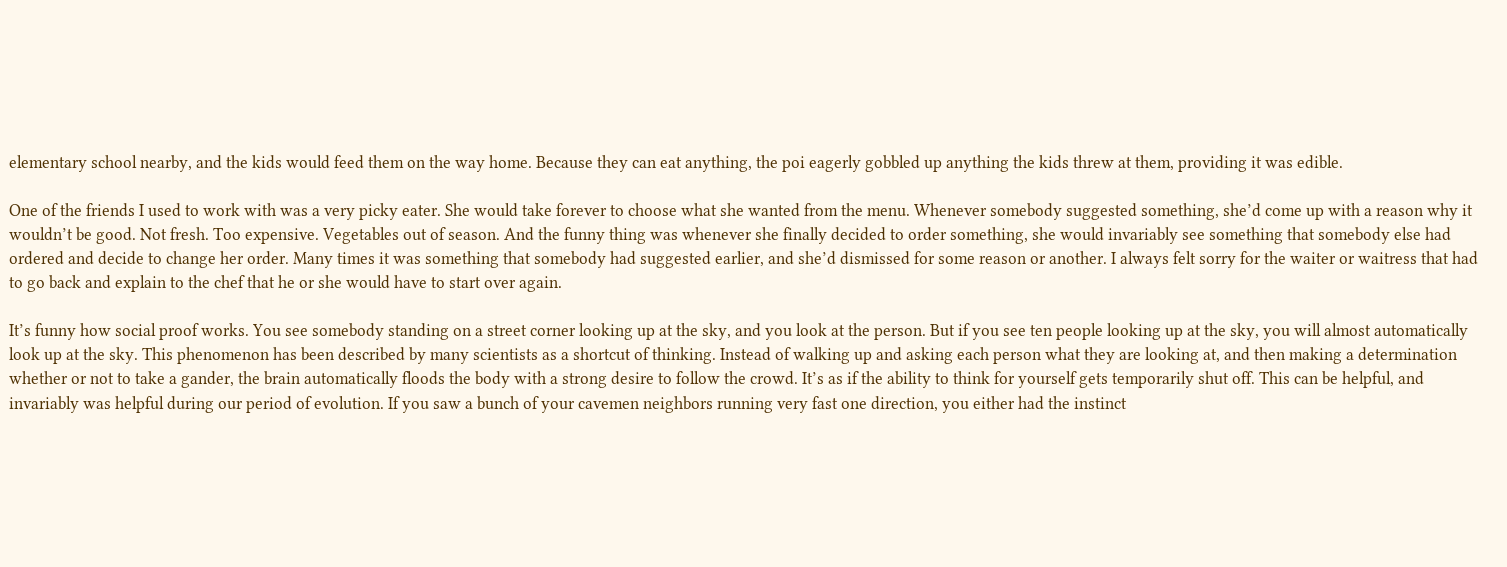elementary school nearby, and the kids would feed them on the way home. Because they can eat anything, the poi eagerly gobbled up anything the kids threw at them, providing it was edible.

One of the friends I used to work with was a very picky eater. She would take forever to choose what she wanted from the menu. Whenever somebody suggested something, she’d come up with a reason why it wouldn’t be good. Not fresh. Too expensive. Vegetables out of season. And the funny thing was whenever she finally decided to order something, she would invariably see something that somebody else had ordered and decide to change her order. Many times it was something that somebody had suggested earlier, and she’d dismissed for some reason or another. I always felt sorry for the waiter or waitress that had to go back and explain to the chef that he or she would have to start over again.

It’s funny how social proof works. You see somebody standing on a street corner looking up at the sky, and you look at the person. But if you see ten people looking up at the sky, you will almost automatically look up at the sky. This phenomenon has been described by many scientists as a shortcut of thinking. Instead of walking up and asking each person what they are looking at, and then making a determination whether or not to take a gander, the brain automatically floods the body with a strong desire to follow the crowd. It’s as if the ability to think for yourself gets temporarily shut off. This can be helpful, and invariably was helpful during our period of evolution. If you saw a bunch of your cavemen neighbors running very fast one direction, you either had the instinct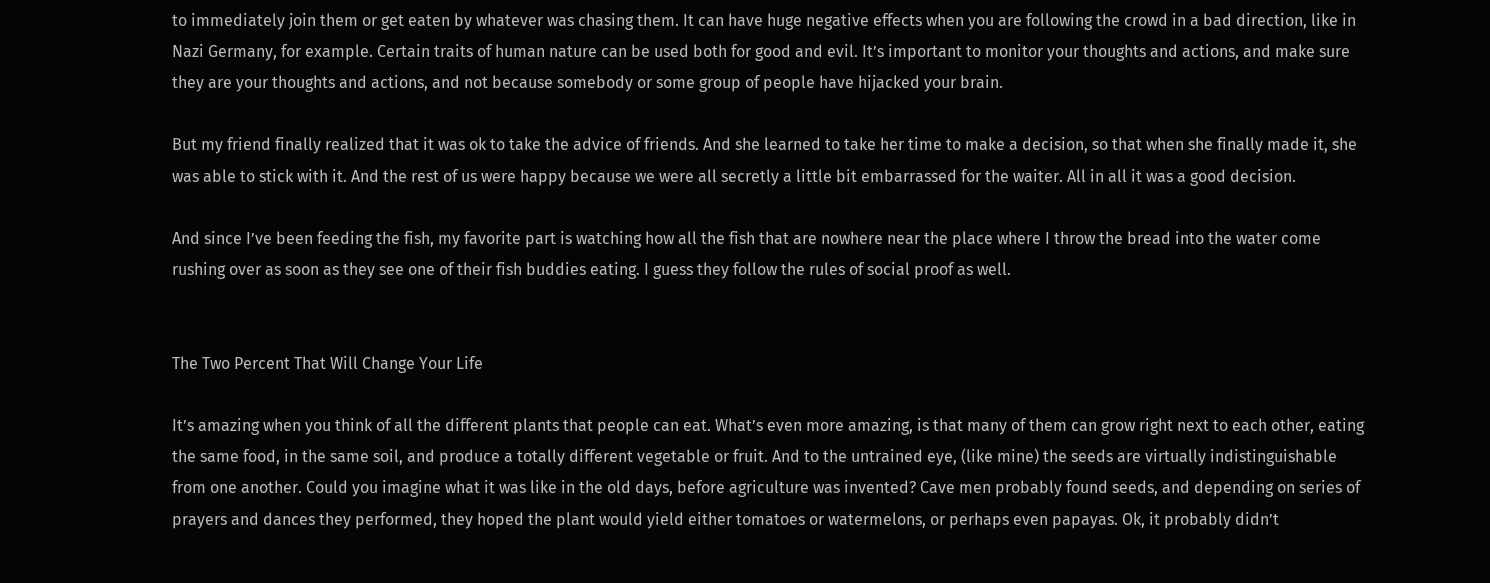to immediately join them or get eaten by whatever was chasing them. It can have huge negative effects when you are following the crowd in a bad direction, like in Nazi Germany, for example. Certain traits of human nature can be used both for good and evil. It’s important to monitor your thoughts and actions, and make sure they are your thoughts and actions, and not because somebody or some group of people have hijacked your brain.

But my friend finally realized that it was ok to take the advice of friends. And she learned to take her time to make a decision, so that when she finally made it, she was able to stick with it. And the rest of us were happy because we were all secretly a little bit embarrassed for the waiter. All in all it was a good decision.

And since I’ve been feeding the fish, my favorite part is watching how all the fish that are nowhere near the place where I throw the bread into the water come rushing over as soon as they see one of their fish buddies eating. I guess they follow the rules of social proof as well.


The Two Percent That Will Change Your Life

It’s amazing when you think of all the different plants that people can eat. What’s even more amazing, is that many of them can grow right next to each other, eating the same food, in the same soil, and produce a totally different vegetable or fruit. And to the untrained eye, (like mine) the seeds are virtually indistinguishable from one another. Could you imagine what it was like in the old days, before agriculture was invented? Cave men probably found seeds, and depending on series of prayers and dances they performed, they hoped the plant would yield either tomatoes or watermelons, or perhaps even papayas. Ok, it probably didn’t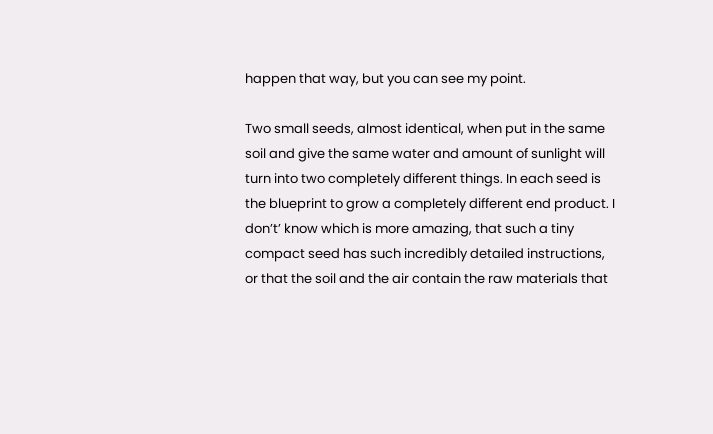happen that way, but you can see my point.

Two small seeds, almost identical, when put in the same soil and give the same water and amount of sunlight will turn into two completely different things. In each seed is the blueprint to grow a completely different end product. I don’t’ know which is more amazing, that such a tiny compact seed has such incredibly detailed instructions, or that the soil and the air contain the raw materials that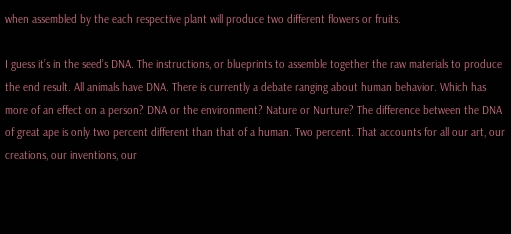when assembled by the each respective plant will produce two different flowers or fruits.

I guess it’s in the seed’s DNA. The instructions, or blueprints to assemble together the raw materials to produce the end result. All animals have DNA. There is currently a debate ranging about human behavior. Which has more of an effect on a person? DNA or the environment? Nature or Nurture? The difference between the DNA of great ape is only two percent different than that of a human. Two percent. That accounts for all our art, our creations, our inventions, our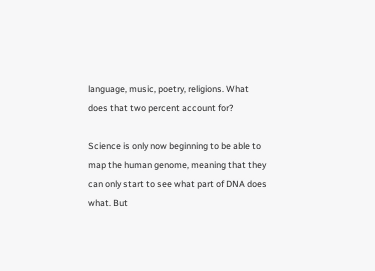language, music, poetry, religions. What does that two percent account for?

Science is only now beginning to be able to map the human genome, meaning that they can only start to see what part of DNA does what. But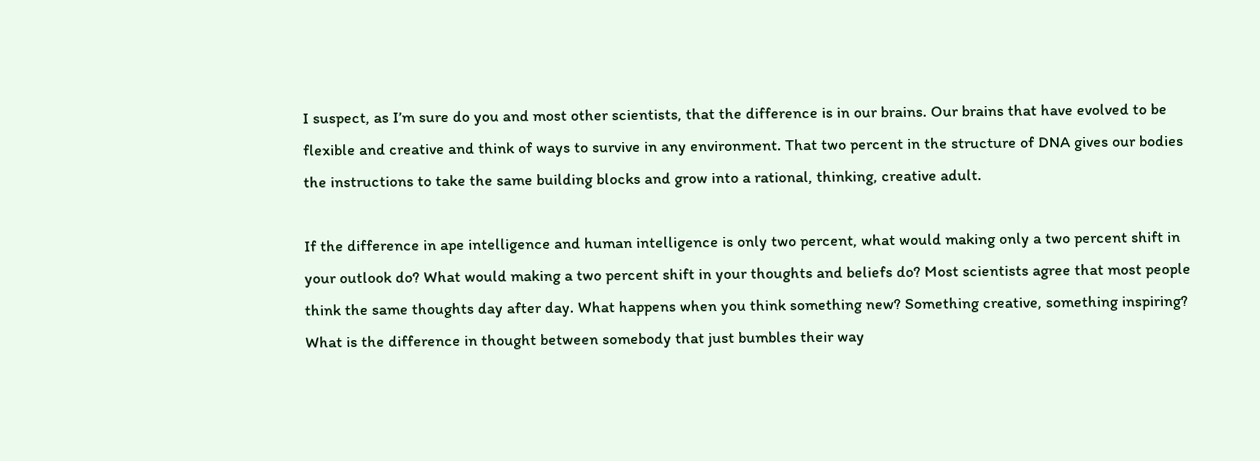I suspect, as I’m sure do you and most other scientists, that the difference is in our brains. Our brains that have evolved to be flexible and creative and think of ways to survive in any environment. That two percent in the structure of DNA gives our bodies the instructions to take the same building blocks and grow into a rational, thinking, creative adult.

If the difference in ape intelligence and human intelligence is only two percent, what would making only a two percent shift in your outlook do? What would making a two percent shift in your thoughts and beliefs do? Most scientists agree that most people think the same thoughts day after day. What happens when you think something new? Something creative, something inspiring? What is the difference in thought between somebody that just bumbles their way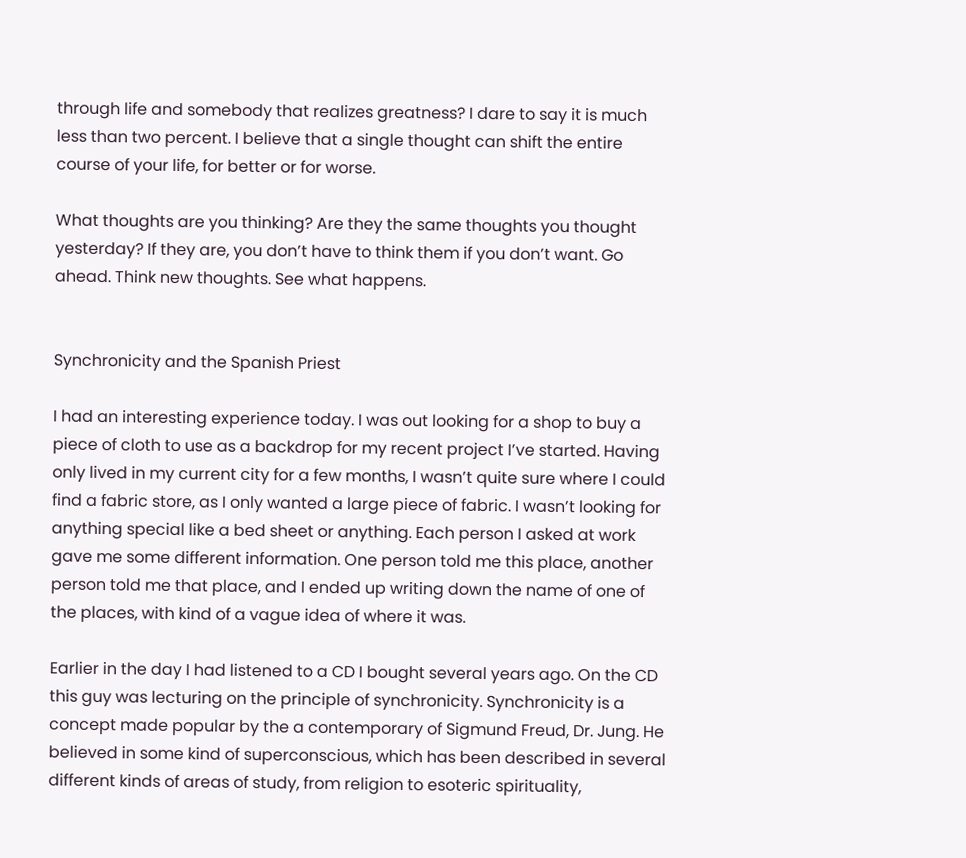through life and somebody that realizes greatness? I dare to say it is much less than two percent. I believe that a single thought can shift the entire course of your life, for better or for worse.

What thoughts are you thinking? Are they the same thoughts you thought yesterday? If they are, you don’t have to think them if you don’t want. Go ahead. Think new thoughts. See what happens.


Synchronicity and the Spanish Priest

I had an interesting experience today. I was out looking for a shop to buy a piece of cloth to use as a backdrop for my recent project I’ve started. Having only lived in my current city for a few months, I wasn’t quite sure where I could find a fabric store, as I only wanted a large piece of fabric. I wasn’t looking for anything special like a bed sheet or anything. Each person I asked at work gave me some different information. One person told me this place, another person told me that place, and I ended up writing down the name of one of the places, with kind of a vague idea of where it was.

Earlier in the day I had listened to a CD I bought several years ago. On the CD this guy was lecturing on the principle of synchronicity. Synchronicity is a concept made popular by the a contemporary of Sigmund Freud, Dr. Jung. He believed in some kind of superconscious, which has been described in several different kinds of areas of study, from religion to esoteric spirituality,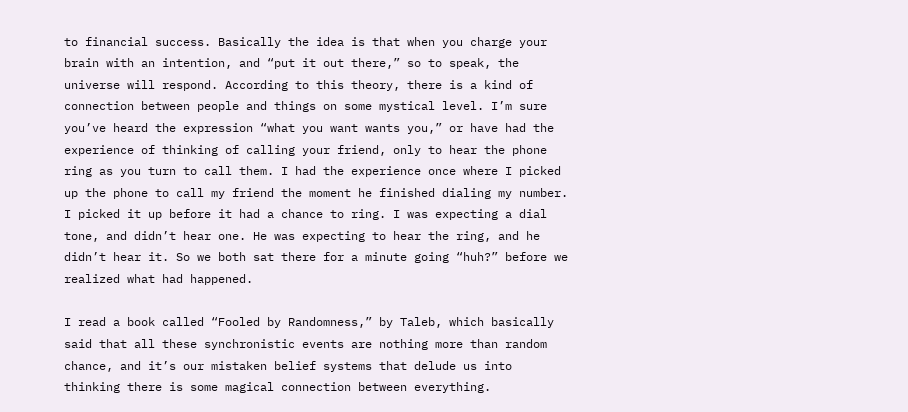to financial success. Basically the idea is that when you charge your brain with an intention, and “put it out there,” so to speak, the universe will respond. According to this theory, there is a kind of connection between people and things on some mystical level. I’m sure you’ve heard the expression “what you want wants you,” or have had the experience of thinking of calling your friend, only to hear the phone ring as you turn to call them. I had the experience once where I picked up the phone to call my friend the moment he finished dialing my number. I picked it up before it had a chance to ring. I was expecting a dial tone, and didn’t hear one. He was expecting to hear the ring, and he didn’t hear it. So we both sat there for a minute going “huh?” before we realized what had happened.

I read a book called “Fooled by Randomness,” by Taleb, which basically said that all these synchronistic events are nothing more than random chance, and it’s our mistaken belief systems that delude us into thinking there is some magical connection between everything.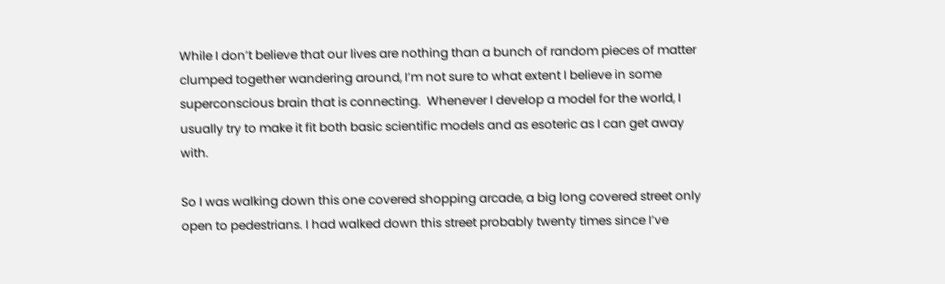While I don’t believe that our lives are nothing than a bunch of random pieces of matter clumped together wandering around, I’m not sure to what extent I believe in some superconscious brain that is connecting.  Whenever I develop a model for the world, I usually try to make it fit both basic scientific models and as esoteric as I can get away with.

So I was walking down this one covered shopping arcade, a big long covered street only open to pedestrians. I had walked down this street probably twenty times since I’ve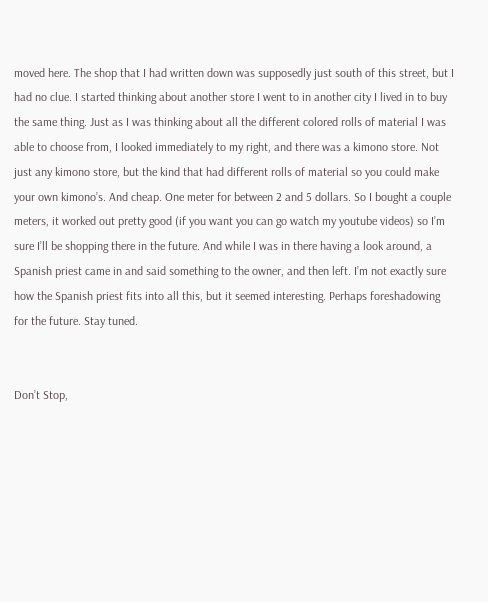moved here. The shop that I had written down was supposedly just south of this street, but I had no clue. I started thinking about another store I went to in another city I lived in to buy the same thing. Just as I was thinking about all the different colored rolls of material I was able to choose from, I looked immediately to my right, and there was a kimono store. Not just any kimono store, but the kind that had different rolls of material so you could make your own kimono’s. And cheap. One meter for between 2 and 5 dollars. So I bought a couple meters, it worked out pretty good (if you want you can go watch my youtube videos) so I’m sure I’ll be shopping there in the future. And while I was in there having a look around, a Spanish priest came in and said something to the owner, and then left. I’m not exactly sure how the Spanish priest fits into all this, but it seemed interesting. Perhaps foreshadowing for the future. Stay tuned.


Don’t Stop,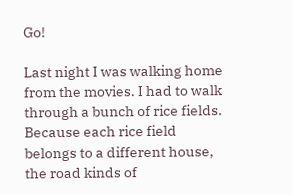Go!

Last night I was walking home from the movies. I had to walk through a bunch of rice fields. Because each rice field belongs to a different house, the road kinds of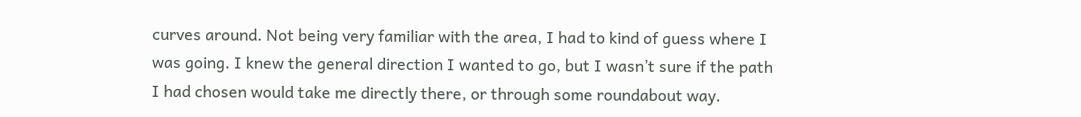curves around. Not being very familiar with the area, I had to kind of guess where I was going. I knew the general direction I wanted to go, but I wasn’t sure if the path I had chosen would take me directly there, or through some roundabout way.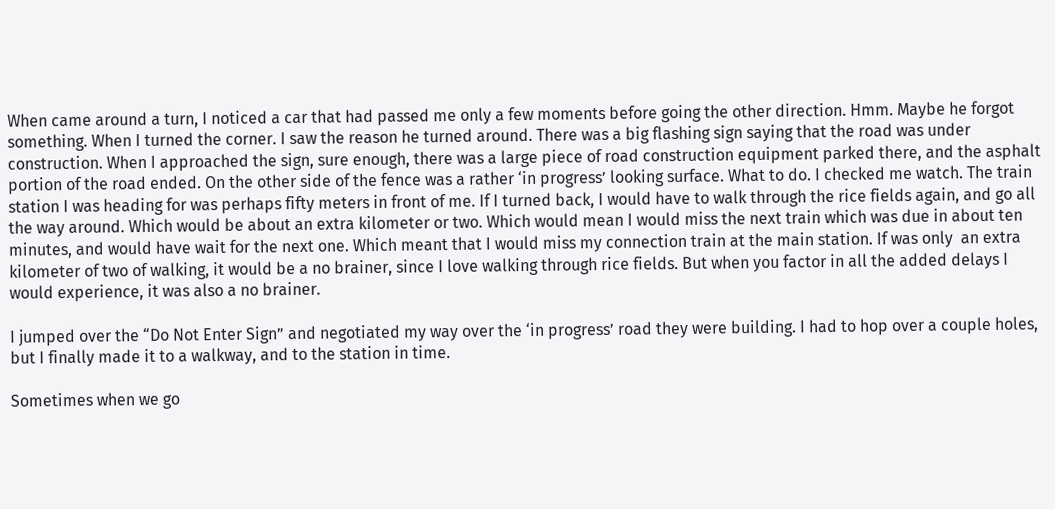When came around a turn, I noticed a car that had passed me only a few moments before going the other direction. Hmm. Maybe he forgot something. When I turned the corner. I saw the reason he turned around. There was a big flashing sign saying that the road was under construction. When I approached the sign, sure enough, there was a large piece of road construction equipment parked there, and the asphalt portion of the road ended. On the other side of the fence was a rather ‘in progress’ looking surface. What to do. I checked me watch. The train station I was heading for was perhaps fifty meters in front of me. If I turned back, I would have to walk through the rice fields again, and go all the way around. Which would be about an extra kilometer or two. Which would mean I would miss the next train which was due in about ten minutes, and would have wait for the next one. Which meant that I would miss my connection train at the main station. If was only  an extra kilometer of two of walking, it would be a no brainer, since I love walking through rice fields. But when you factor in all the added delays I would experience, it was also a no brainer.

I jumped over the “Do Not Enter Sign” and negotiated my way over the ‘in progress’ road they were building. I had to hop over a couple holes, but I finally made it to a walkway, and to the station in time.

Sometimes when we go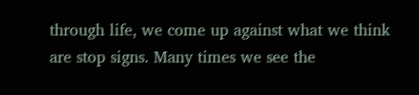through life, we come up against what we think are stop signs. Many times we see the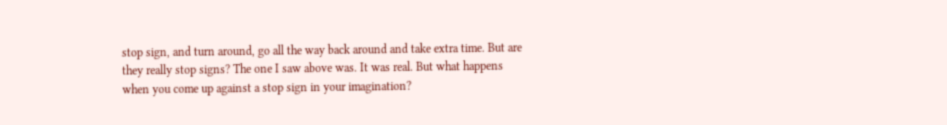stop sign, and turn around, go all the way back around and take extra time. But are they really stop signs? The one I saw above was. It was real. But what happens when you come up against a stop sign in your imagination?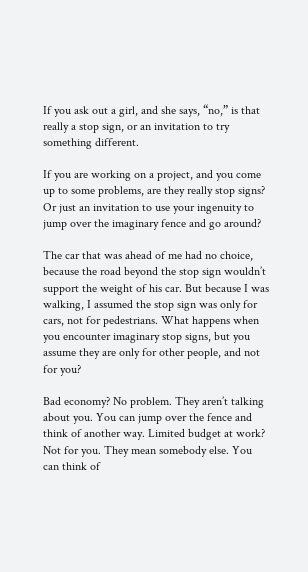If you ask out a girl, and she says, “no,” is that really a stop sign, or an invitation to try something different.

If you are working on a project, and you come up to some problems, are they really stop signs? Or just an invitation to use your ingenuity to jump over the imaginary fence and go around?

The car that was ahead of me had no choice, because the road beyond the stop sign wouldn’t support the weight of his car. But because I was walking, I assumed the stop sign was only for cars, not for pedestrians. What happens when you encounter imaginary stop signs, but you assume they are only for other people, and not for you?

Bad economy? No problem. They aren’t talking about you. You can jump over the fence and think of another way. Limited budget at work? Not for you. They mean somebody else. You can think of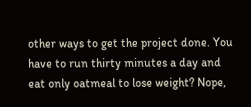other ways to get the project done. You have to run thirty minutes a day and eat only oatmeal to lose weight? Nope,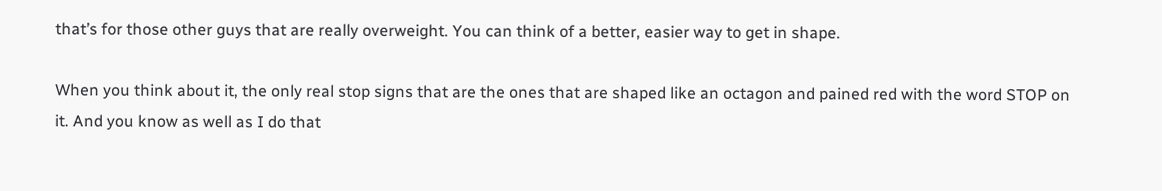that’s for those other guys that are really overweight. You can think of a better, easier way to get in shape.

When you think about it, the only real stop signs that are the ones that are shaped like an octagon and pained red with the word STOP on it. And you know as well as I do that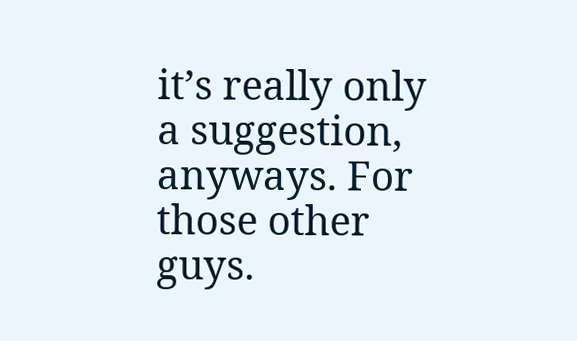it’s really only a suggestion, anyways. For those other guys.